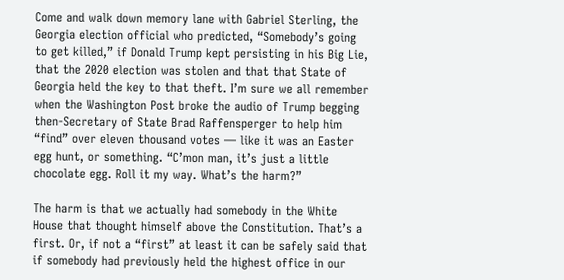Come and walk down memory lane with Gabriel Sterling, the Georgia election official who predicted, “Somebody’s going to get killed,” if Donald Trump kept persisting in his Big Lie, that the 2020 election was stolen and that that State of Georgia held the key to that theft. I’m sure we all remember when the Washington Post broke the audio of Trump begging then-Secretary of State Brad Raffensperger to help him “find” over eleven thousand votes — like it was an Easter egg hunt, or something. “C’mon man, it’s just a little chocolate egg. Roll it my way. What’s the harm?”

The harm is that we actually had somebody in the White House that thought himself above the Constitution. That’s a first. Or, if not a “first” at least it can be safely said that if somebody had previously held the highest office in our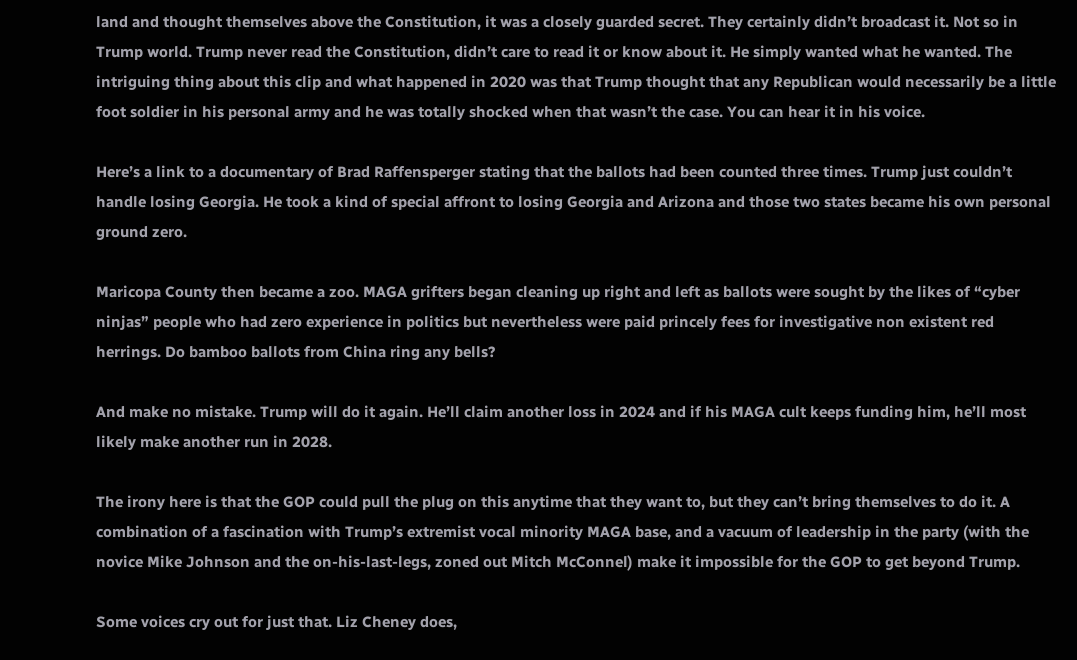land and thought themselves above the Constitution, it was a closely guarded secret. They certainly didn’t broadcast it. Not so in Trump world. Trump never read the Constitution, didn’t care to read it or know about it. He simply wanted what he wanted. The intriguing thing about this clip and what happened in 2020 was that Trump thought that any Republican would necessarily be a little foot soldier in his personal army and he was totally shocked when that wasn’t the case. You can hear it in his voice.

Here’s a link to a documentary of Brad Raffensperger stating that the ballots had been counted three times. Trump just couldn’t handle losing Georgia. He took a kind of special affront to losing Georgia and Arizona and those two states became his own personal ground zero.

Maricopa County then became a zoo. MAGA grifters began cleaning up right and left as ballots were sought by the likes of “cyber ninjas” people who had zero experience in politics but nevertheless were paid princely fees for investigative non existent red herrings. Do bamboo ballots from China ring any bells?

And make no mistake. Trump will do it again. He’ll claim another loss in 2024 and if his MAGA cult keeps funding him, he’ll most likely make another run in 2028.

The irony here is that the GOP could pull the plug on this anytime that they want to, but they can’t bring themselves to do it. A combination of a fascination with Trump’s extremist vocal minority MAGA base, and a vacuum of leadership in the party (with the novice Mike Johnson and the on-his-last-legs, zoned out Mitch McConnel) make it impossible for the GOP to get beyond Trump.

Some voices cry out for just that. Liz Cheney does,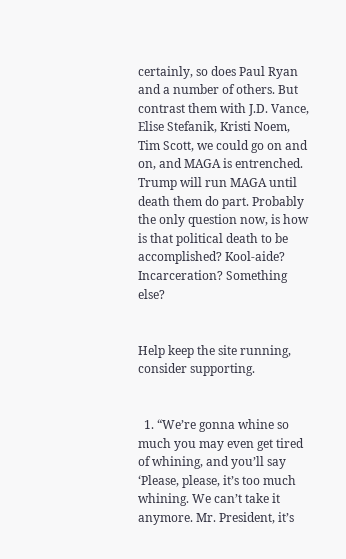certainly, so does Paul Ryan and a number of others. But contrast them with J.D. Vance, Elise Stefanik, Kristi Noem, Tim Scott, we could go on and on, and MAGA is entrenched. Trump will run MAGA until death them do part. Probably the only question now, is how is that political death to be accomplished? Kool-aide? Incarceration? Something else?


Help keep the site running, consider supporting.


  1. “We’re gonna whine so much you may even get tired of whining, and you’ll say ‘Please, please, it’s too much whining. We can’t take it anymore. Mr. President, it’s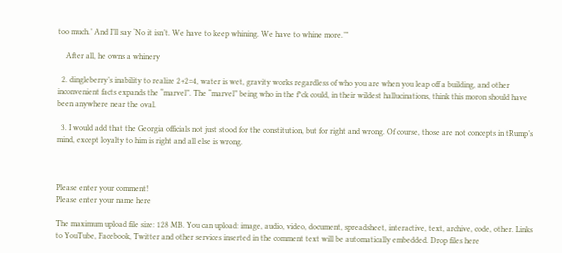too much.’ And I’ll say ‘No it isn’t. We have to keep whining. We have to whine more.’”

    After all, he owns a whinery

  2. dingleberry’s inability to realize 2+2=4, water is wet, gravity works regardless of who you are when you leap off a building, and other inconvenient facts expands the “marvel”. The “marvel” being who in the f*ck could, in their wildest hallucinations, think this moron should have been anywhere near the oval.

  3. I would add that the Georgia officials not just stood for the constitution, but for right and wrong. Of course, those are not concepts in tRump’s mind, except loyalty to him is right and all else is wrong.



Please enter your comment!
Please enter your name here

The maximum upload file size: 128 MB. You can upload: image, audio, video, document, spreadsheet, interactive, text, archive, code, other. Links to YouTube, Facebook, Twitter and other services inserted in the comment text will be automatically embedded. Drop files here